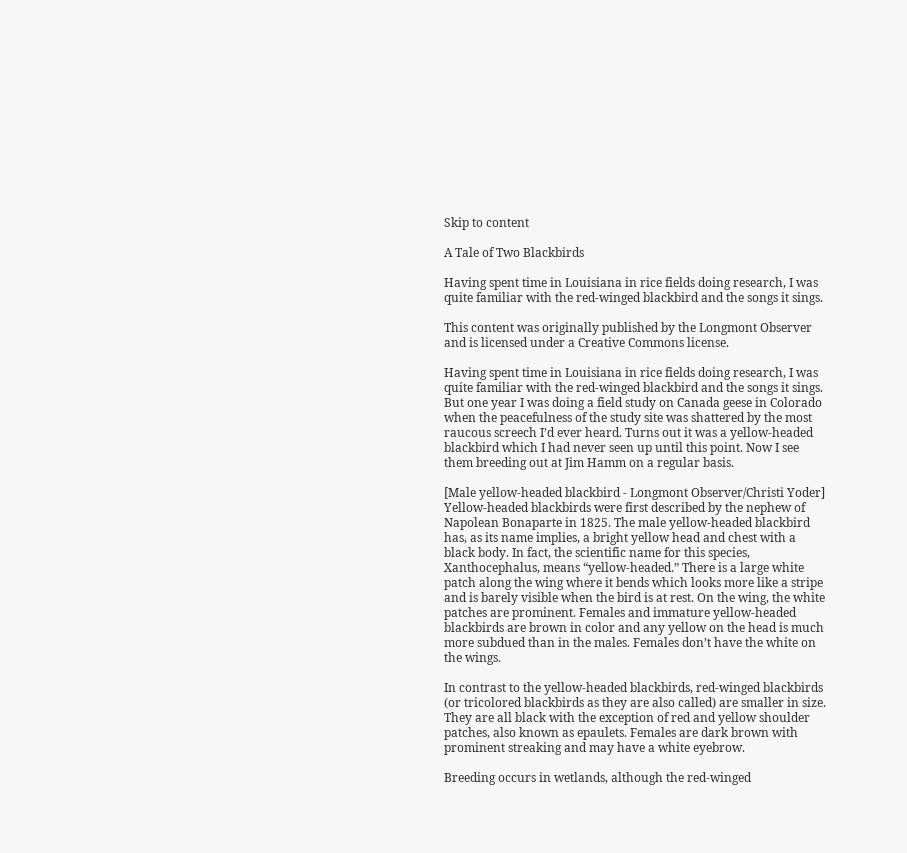Skip to content

A Tale of Two Blackbirds

Having spent time in Louisiana in rice fields doing research, I was quite familiar with the red-winged blackbird and the songs it sings.

This content was originally published by the Longmont Observer and is licensed under a Creative Commons license.

Having spent time in Louisiana in rice fields doing research, I was quite familiar with the red-winged blackbird and the songs it sings. But one year I was doing a field study on Canada geese in Colorado when the peacefulness of the study site was shattered by the most raucous screech I’d ever heard. Turns out it was a yellow-headed blackbird which I had never seen up until this point. Now I see them breeding out at Jim Hamm on a regular basis.

[Male yellow-headed blackbird - Longmont Observer/Christi Yoder]
Yellow-headed blackbirds were first described by the nephew of Napolean Bonaparte in 1825. The male yellow-headed blackbird has, as its name implies, a bright yellow head and chest with a black body. In fact, the scientific name for this species, Xanthocephalus, means “yellow-headed.” There is a large white patch along the wing where it bends which looks more like a stripe and is barely visible when the bird is at rest. On the wing, the white patches are prominent. Females and immature yellow-headed blackbirds are brown in color and any yellow on the head is much more subdued than in the males. Females don’t have the white on the wings.

In contrast to the yellow-headed blackbirds, red-winged blackbirds (or tricolored blackbirds as they are also called) are smaller in size. They are all black with the exception of red and yellow shoulder patches, also known as epaulets. Females are dark brown with prominent streaking and may have a white eyebrow.

Breeding occurs in wetlands, although the red-winged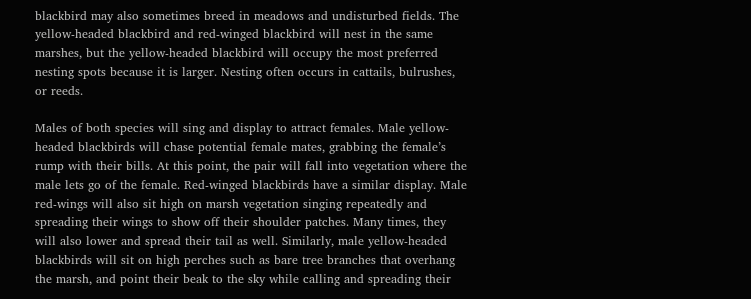blackbird may also sometimes breed in meadows and undisturbed fields. The yellow-headed blackbird and red-winged blackbird will nest in the same marshes, but the yellow-headed blackbird will occupy the most preferred nesting spots because it is larger. Nesting often occurs in cattails, bulrushes, or reeds.

Males of both species will sing and display to attract females. Male yellow-headed blackbirds will chase potential female mates, grabbing the female’s rump with their bills. At this point, the pair will fall into vegetation where the male lets go of the female. Red-winged blackbirds have a similar display. Male red-wings will also sit high on marsh vegetation singing repeatedly and spreading their wings to show off their shoulder patches. Many times, they will also lower and spread their tail as well. Similarly, male yellow-headed blackbirds will sit on high perches such as bare tree branches that overhang the marsh, and point their beak to the sky while calling and spreading their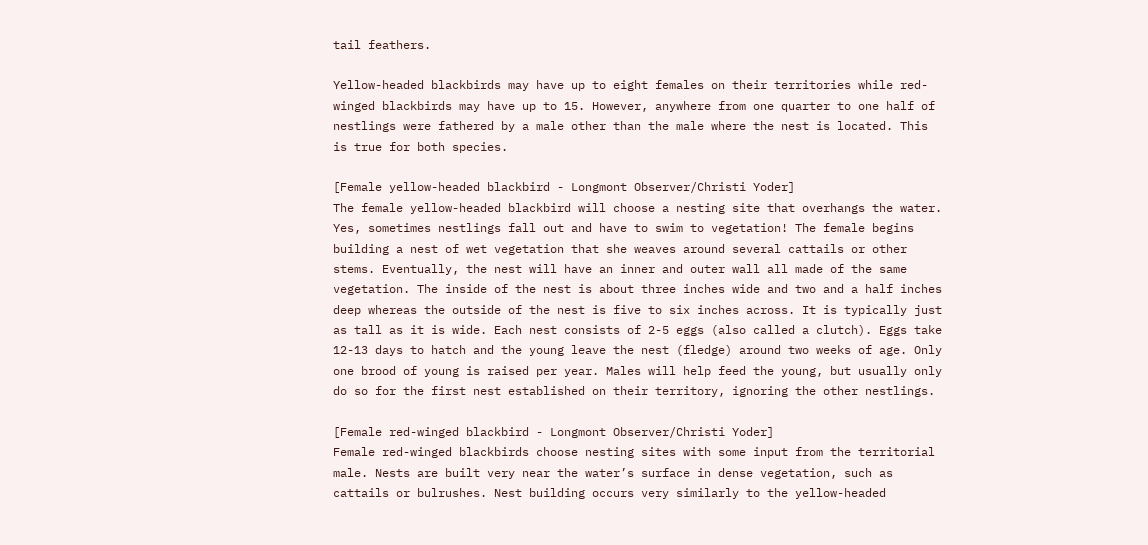tail feathers.

Yellow-headed blackbirds may have up to eight females on their territories while red-winged blackbirds may have up to 15. However, anywhere from one quarter to one half of nestlings were fathered by a male other than the male where the nest is located. This is true for both species.

[Female yellow-headed blackbird - Longmont Observer/Christi Yoder]
The female yellow-headed blackbird will choose a nesting site that overhangs the water. Yes, sometimes nestlings fall out and have to swim to vegetation! The female begins building a nest of wet vegetation that she weaves around several cattails or other stems. Eventually, the nest will have an inner and outer wall all made of the same vegetation. The inside of the nest is about three inches wide and two and a half inches deep whereas the outside of the nest is five to six inches across. It is typically just as tall as it is wide. Each nest consists of 2-5 eggs (also called a clutch). Eggs take 12-13 days to hatch and the young leave the nest (fledge) around two weeks of age. Only one brood of young is raised per year. Males will help feed the young, but usually only do so for the first nest established on their territory, ignoring the other nestlings.

[Female red-winged blackbird - Longmont Observer/Christi Yoder]
Female red-winged blackbirds choose nesting sites with some input from the territorial male. Nests are built very near the water’s surface in dense vegetation, such as cattails or bulrushes. Nest building occurs very similarly to the yellow-headed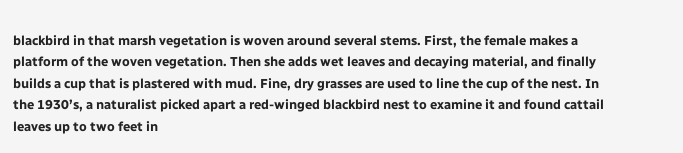blackbird in that marsh vegetation is woven around several stems. First, the female makes a platform of the woven vegetation. Then she adds wet leaves and decaying material, and finally builds a cup that is plastered with mud. Fine, dry grasses are used to line the cup of the nest. In the 1930’s, a naturalist picked apart a red-winged blackbird nest to examine it and found cattail leaves up to two feet in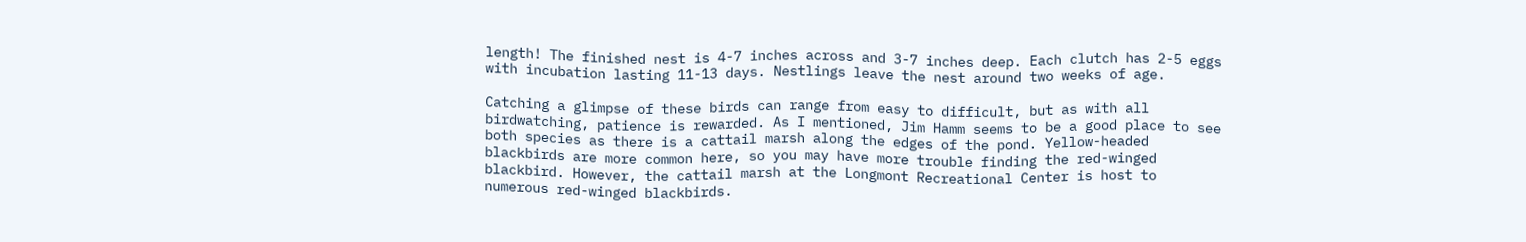length! The finished nest is 4-7 inches across and 3-7 inches deep. Each clutch has 2-5 eggs with incubation lasting 11-13 days. Nestlings leave the nest around two weeks of age.

Catching a glimpse of these birds can range from easy to difficult, but as with all birdwatching, patience is rewarded. As I mentioned, Jim Hamm seems to be a good place to see both species as there is a cattail marsh along the edges of the pond. Yellow-headed blackbirds are more common here, so you may have more trouble finding the red-winged blackbird. However, the cattail marsh at the Longmont Recreational Center is host to numerous red-winged blackbirds.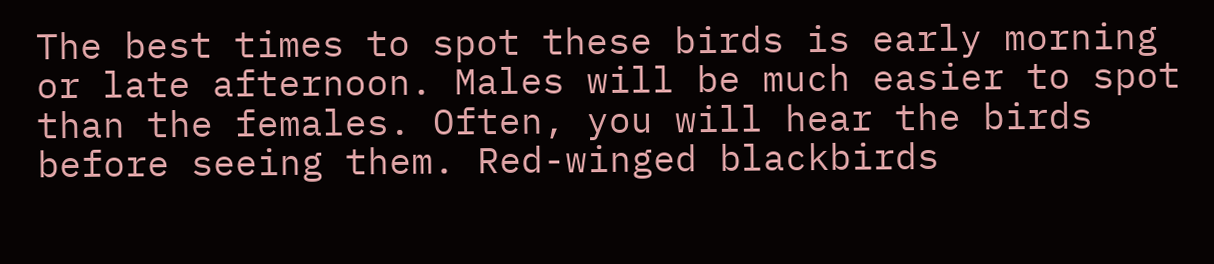The best times to spot these birds is early morning or late afternoon. Males will be much easier to spot than the females. Often, you will hear the birds before seeing them. Red-winged blackbirds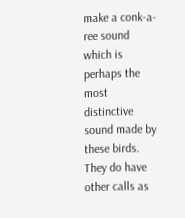make a conk-a-ree sound which is perhaps the most distinctive sound made by these birds. They do have other calls as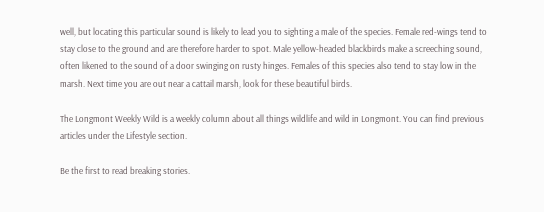well, but locating this particular sound is likely to lead you to sighting a male of the species. Female red-wings tend to stay close to the ground and are therefore harder to spot. Male yellow-headed blackbirds make a screeching sound, often likened to the sound of a door swinging on rusty hinges. Females of this species also tend to stay low in the marsh. Next time you are out near a cattail marsh, look for these beautiful birds.

The Longmont Weekly Wild is a weekly column about all things wildlife and wild in Longmont. You can find previous articles under the Lifestyle section.

Be the first to read breaking stories.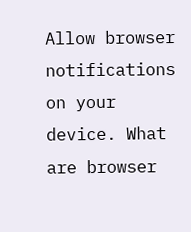Allow browser notifications on your device. What are browser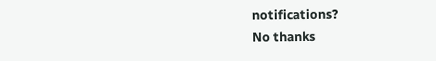notifications?
No thanks